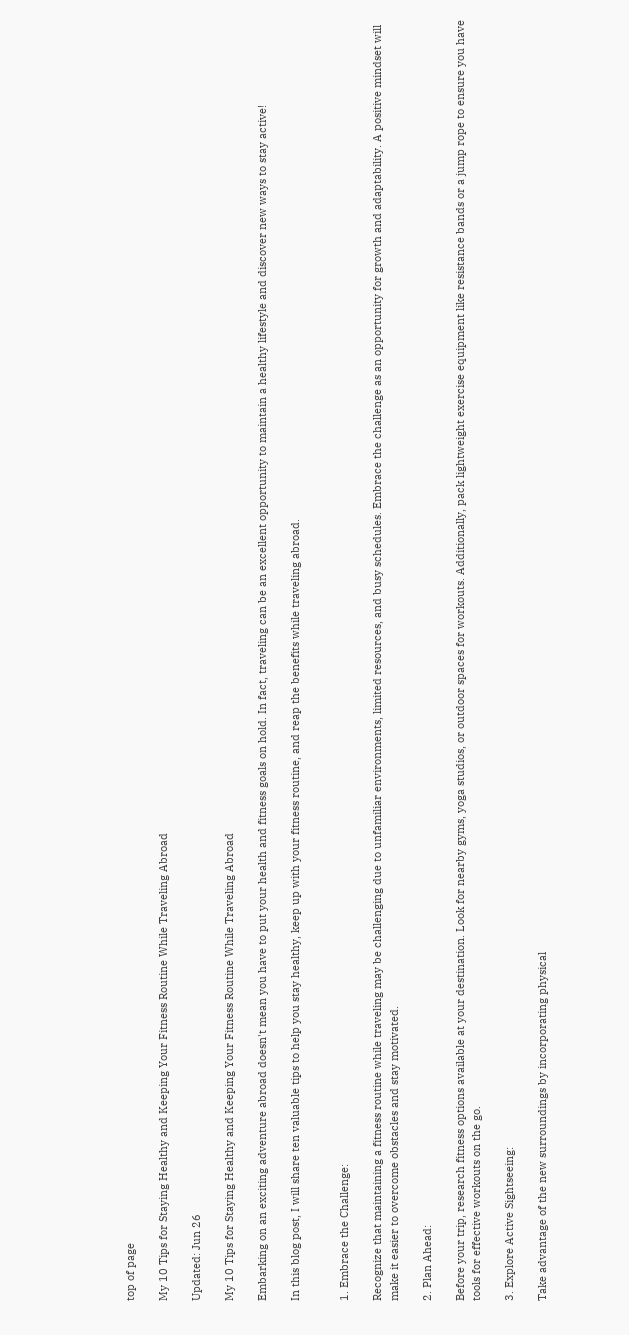top of page

My 10 Tips for Staying Healthy and Keeping Your Fitness Routine While Traveling Abroad

Updated: Jun 26

My 10 Tips for Staying Healthy and Keeping Your Fitness Routine While Traveling Abroad

Embarking on an exciting adventure abroad doesn't mean you have to put your health and fitness goals on hold. In fact, traveling can be an excellent opportunity to maintain a healthy lifestyle and discover new ways to stay active!

In this blog post, I will share ten valuable tips to help you stay healthy, keep up with your fitness routine, and reap the benefits while traveling abroad.


1. Embrace the Challenge:

Recognize that maintaining a fitness routine while traveling may be challenging due to unfamiliar environments, limited resources, and busy schedules. Embrace the challenge as an opportunity for growth and adaptability. A positive mindset will make it easier to overcome obstacles and stay motivated.

2. Plan Ahead:

Before your trip, research fitness options available at your destination. Look for nearby gyms, yoga studios, or outdoor spaces for workouts. Additionally, pack lightweight exercise equipment like resistance bands or a jump rope to ensure you have tools for effective workouts on the go.

3. Explore Active Sightseeing:

Take advantage of the new surroundings by incorporating physical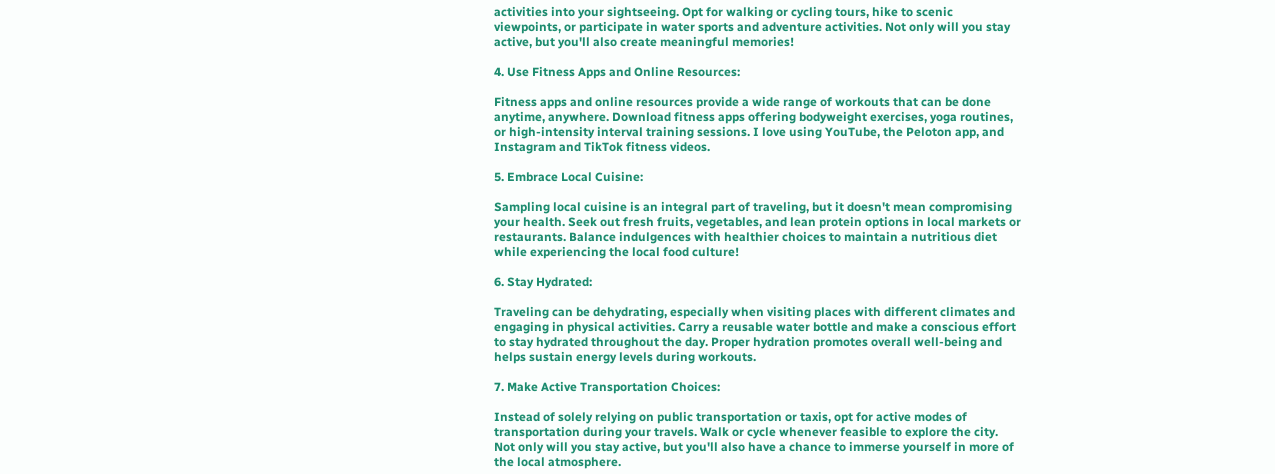activities into your sightseeing. Opt for walking or cycling tours, hike to scenic viewpoints, or participate in water sports and adventure activities. Not only will you stay active, but you'll also create meaningful memories!

4. Use Fitness Apps and Online Resources:

Fitness apps and online resources provide a wide range of workouts that can be done anytime, anywhere. Download fitness apps offering bodyweight exercises, yoga routines, or high-intensity interval training sessions. I love using YouTube, the Peloton app, and Instagram and TikTok fitness videos.

5. Embrace Local Cuisine:

Sampling local cuisine is an integral part of traveling, but it doesn't mean compromising your health. Seek out fresh fruits, vegetables, and lean protein options in local markets or restaurants. Balance indulgences with healthier choices to maintain a nutritious diet while experiencing the local food culture!

6. Stay Hydrated:

Traveling can be dehydrating, especially when visiting places with different climates and engaging in physical activities. Carry a reusable water bottle and make a conscious effort to stay hydrated throughout the day. Proper hydration promotes overall well-being and helps sustain energy levels during workouts.

7. Make Active Transportation Choices:

Instead of solely relying on public transportation or taxis, opt for active modes of transportation during your travels. Walk or cycle whenever feasible to explore the city. Not only will you stay active, but you'll also have a chance to immerse yourself in more of the local atmosphere.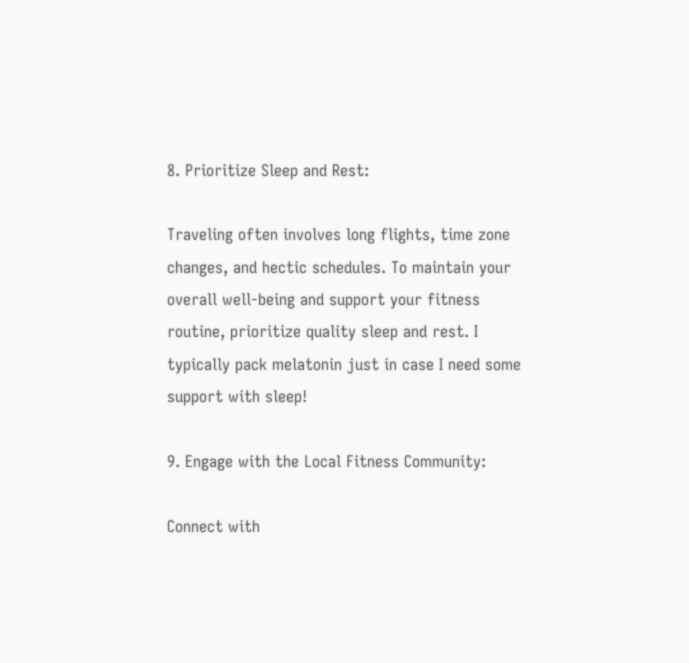8. Prioritize Sleep and Rest:

Traveling often involves long flights, time zone changes, and hectic schedules. To maintain your overall well-being and support your fitness routine, prioritize quality sleep and rest. I typically pack melatonin just in case I need some support with sleep!

9. Engage with the Local Fitness Community:

Connect with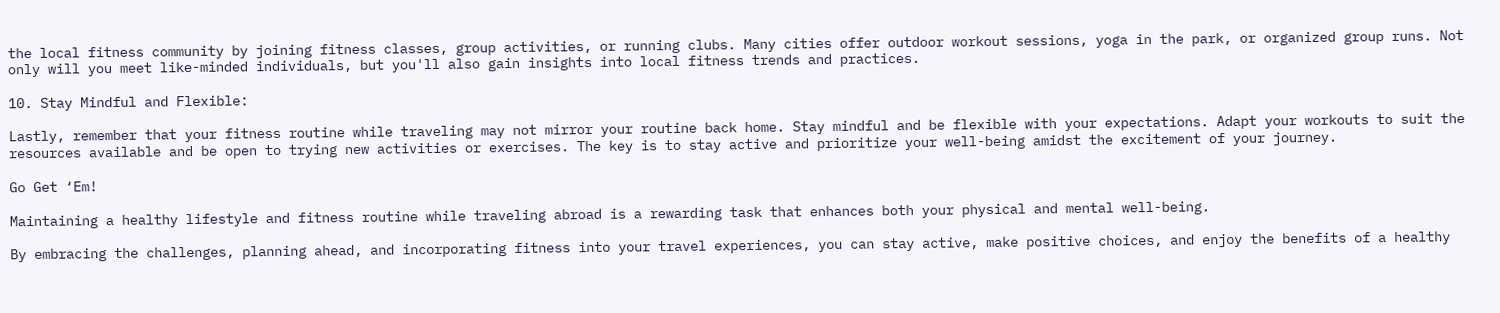the local fitness community by joining fitness classes, group activities, or running clubs. Many cities offer outdoor workout sessions, yoga in the park, or organized group runs. Not only will you meet like-minded individuals, but you'll also gain insights into local fitness trends and practices.

10. Stay Mindful and Flexible:

Lastly, remember that your fitness routine while traveling may not mirror your routine back home. Stay mindful and be flexible with your expectations. Adapt your workouts to suit the resources available and be open to trying new activities or exercises. The key is to stay active and prioritize your well-being amidst the excitement of your journey.

Go Get ‘Em!

Maintaining a healthy lifestyle and fitness routine while traveling abroad is a rewarding task that enhances both your physical and mental well-being.

By embracing the challenges, planning ahead, and incorporating fitness into your travel experiences, you can stay active, make positive choices, and enjoy the benefits of a healthy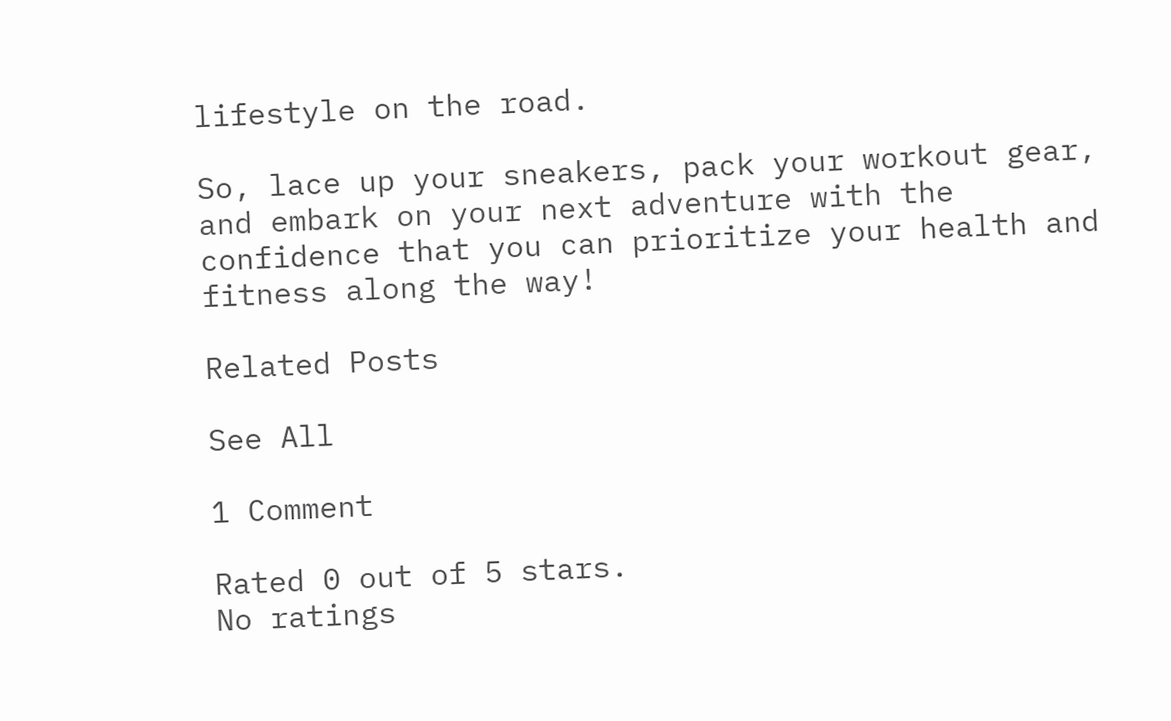lifestyle on the road.

So, lace up your sneakers, pack your workout gear, and embark on your next adventure with the confidence that you can prioritize your health and fitness along the way!

Related Posts

See All

1 Comment

Rated 0 out of 5 stars.
No ratings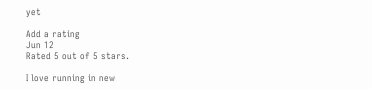yet

Add a rating
Jun 12
Rated 5 out of 5 stars.

I love running in new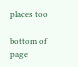places too

bottom of page